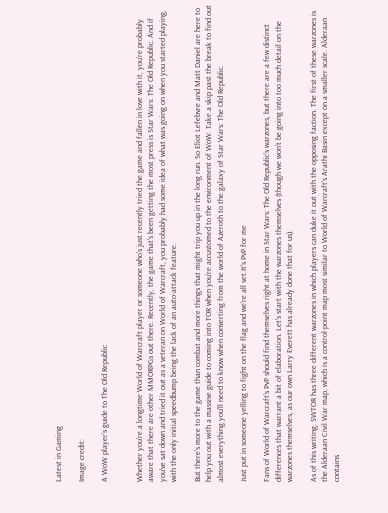Latest in Gaming

Image credit:

A WoW player's guide to The Old Republic


Whether you're a longtime World of Warcraft player or someone who's just recently tried the game and fallen in love with it, you're probably aware that there are other MMORPGs out there. Recently, the game that's been getting the most press is Star Wars: The Old Republic. And if you've sat down and tried it out as a veteran on World of Warcraft, you probably had some idea of what was going on when you started playing, with the only initial speedbump being the lack of an auto-attack feature.

But there's more to the game than combat and more things that might trip you up in the long run. So Eliot Lefebvre and Matt Daniel are here to help you out with a massive guide to coming into TOR when you're accustomed to the environment of WoW. Take a skip past the break to find out almost everything you'll need to know when converting from the world of Azeroth to the galaxy of Star Wars: The Old Republic.

Just put in someone yelling to fight on the flag and we're all set.It's PvP for me

Fans of World of Warcraft's PvP should find themselves right at home in Star Wars: The Old Republic's warzones, but there are a few distinct differences that warrant a bit of elaboration. Let's start with the warzones themselves (though we won't be going into too much detail on the warzones themselves, as our own Larry Everett has already done that for us).

As of this writing, SWTOR has three different warzones in which players can duke it out with the opposing faction. The first of these warzones is the Alderaan Civil War map, which is a control-point map most similar to World of Warcraft's Arathi Basin except on a smaller scale. Alderaan contains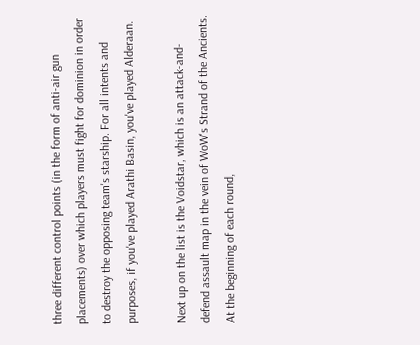three different control points (in the form of anti-air gun placements) over which players must fight for dominion in order to destroy the opposing team's starship. For all intents and purposes, if you've played Arathi Basin, you've played Alderaan.

Next up on the list is the Voidstar, which is an attack-and-defend assault map in the vein of WoW's Strand of the Ancients. At the beginning of each round,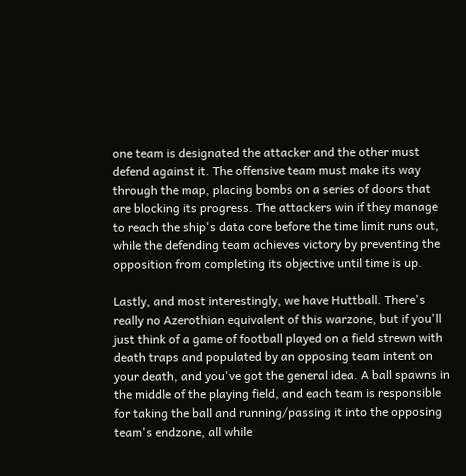one team is designated the attacker and the other must defend against it. The offensive team must make its way through the map, placing bombs on a series of doors that are blocking its progress. The attackers win if they manage to reach the ship's data core before the time limit runs out, while the defending team achieves victory by preventing the opposition from completing its objective until time is up.

Lastly, and most interestingly, we have Huttball. There's really no Azerothian equivalent of this warzone, but if you'll just think of a game of football played on a field strewn with death traps and populated by an opposing team intent on your death, and you've got the general idea. A ball spawns in the middle of the playing field, and each team is responsible for taking the ball and running/passing it into the opposing team's endzone, all while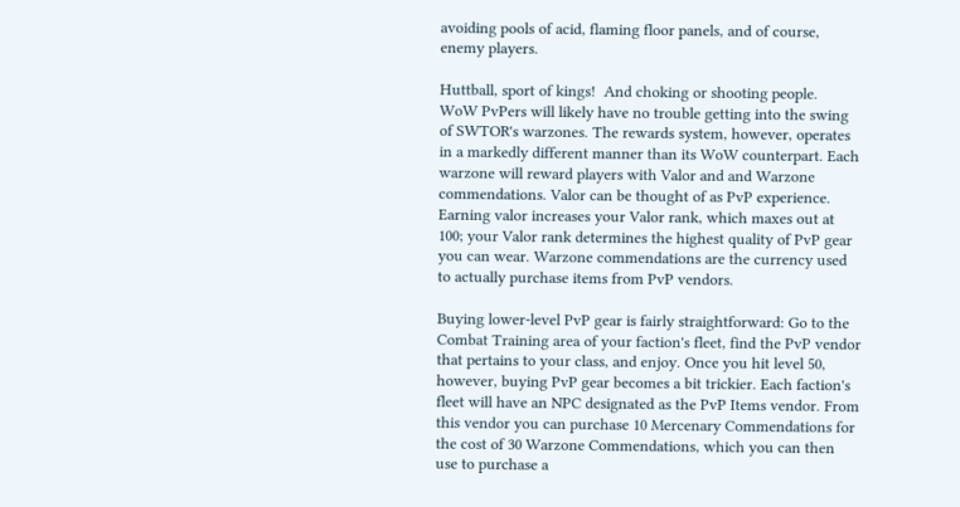avoiding pools of acid, flaming floor panels, and of course, enemy players.

Huttball, sport of kings!  And choking or shooting people.
WoW PvPers will likely have no trouble getting into the swing of SWTOR's warzones. The rewards system, however, operates in a markedly different manner than its WoW counterpart. Each warzone will reward players with Valor and and Warzone commendations. Valor can be thought of as PvP experience. Earning valor increases your Valor rank, which maxes out at 100; your Valor rank determines the highest quality of PvP gear you can wear. Warzone commendations are the currency used to actually purchase items from PvP vendors.

Buying lower-level PvP gear is fairly straightforward: Go to the Combat Training area of your faction's fleet, find the PvP vendor that pertains to your class, and enjoy. Once you hit level 50, however, buying PvP gear becomes a bit trickier. Each faction's fleet will have an NPC designated as the PvP Items vendor. From this vendor you can purchase 10 Mercenary Commendations for the cost of 30 Warzone Commendations, which you can then use to purchase a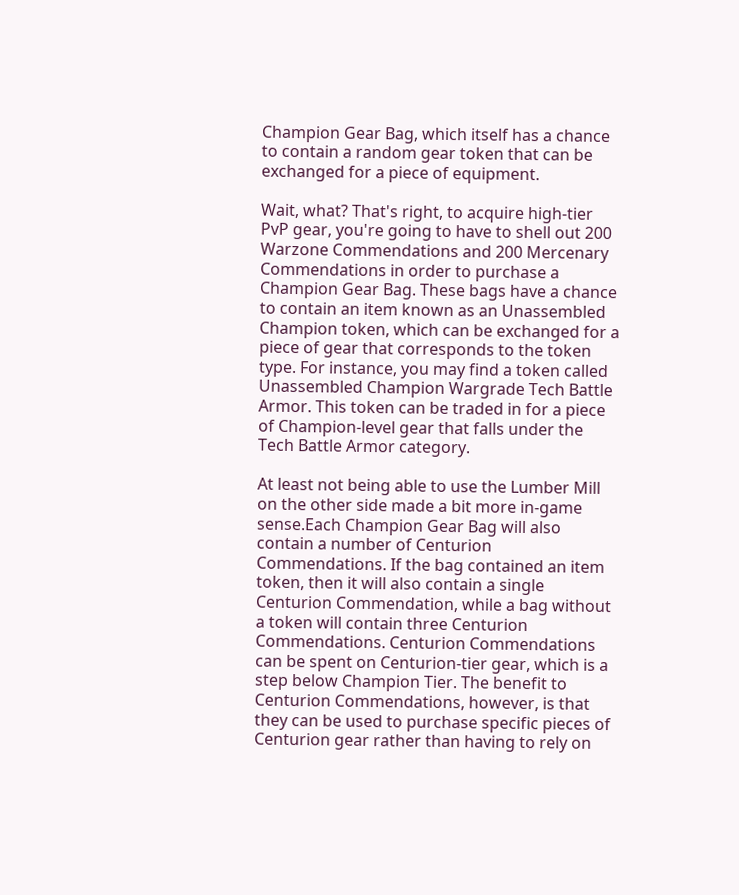Champion Gear Bag, which itself has a chance to contain a random gear token that can be exchanged for a piece of equipment.

Wait, what? That's right, to acquire high-tier PvP gear, you're going to have to shell out 200 Warzone Commendations and 200 Mercenary Commendations in order to purchase a Champion Gear Bag. These bags have a chance to contain an item known as an Unassembled Champion token, which can be exchanged for a piece of gear that corresponds to the token type. For instance, you may find a token called Unassembled Champion Wargrade Tech Battle Armor. This token can be traded in for a piece of Champion-level gear that falls under the Tech Battle Armor category.

At least not being able to use the Lumber Mill on the other side made a bit more in-game sense.Each Champion Gear Bag will also contain a number of Centurion Commendations. If the bag contained an item token, then it will also contain a single Centurion Commendation, while a bag without a token will contain three Centurion Commendations. Centurion Commendations can be spent on Centurion-tier gear, which is a step below Champion Tier. The benefit to Centurion Commendations, however, is that they can be used to purchase specific pieces of Centurion gear rather than having to rely on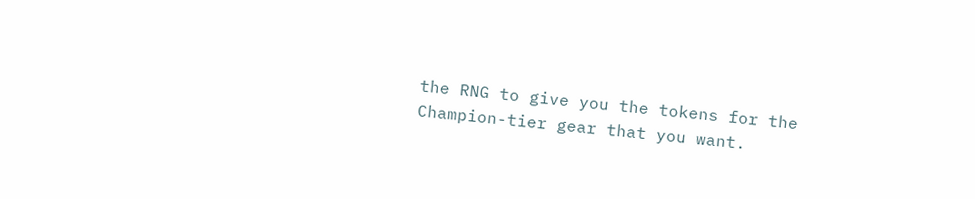the RNG to give you the tokens for the Champion-tier gear that you want.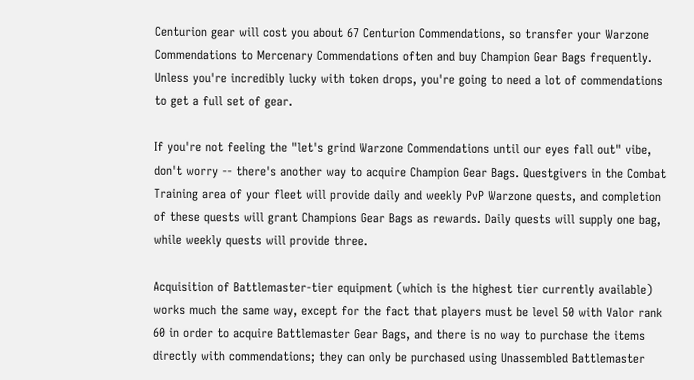Centurion gear will cost you about 67 Centurion Commendations, so transfer your Warzone Commendations to Mercenary Commendations often and buy Champion Gear Bags frequently. Unless you're incredibly lucky with token drops, you're going to need a lot of commendations to get a full set of gear.

If you're not feeling the "let's grind Warzone Commendations until our eyes fall out" vibe, don't worry -- there's another way to acquire Champion Gear Bags. Questgivers in the Combat Training area of your fleet will provide daily and weekly PvP Warzone quests, and completion of these quests will grant Champions Gear Bags as rewards. Daily quests will supply one bag, while weekly quests will provide three.

Acquisition of Battlemaster-tier equipment (which is the highest tier currently available) works much the same way, except for the fact that players must be level 50 with Valor rank 60 in order to acquire Battlemaster Gear Bags, and there is no way to purchase the items directly with commendations; they can only be purchased using Unassembled Battlemaster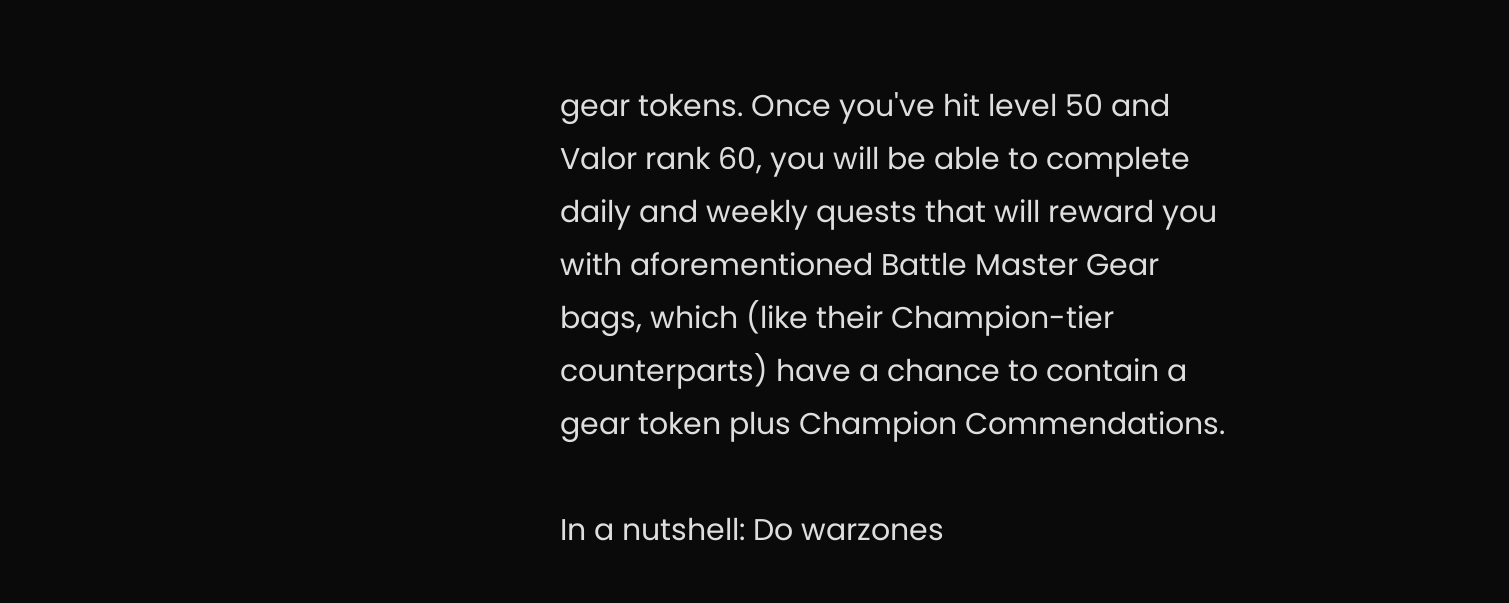gear tokens. Once you've hit level 50 and Valor rank 60, you will be able to complete daily and weekly quests that will reward you with aforementioned Battle Master Gear bags, which (like their Champion-tier counterparts) have a chance to contain a gear token plus Champion Commendations.

In a nutshell: Do warzones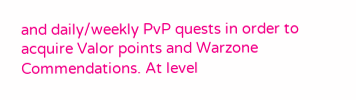and daily/weekly PvP quests in order to acquire Valor points and Warzone Commendations. At level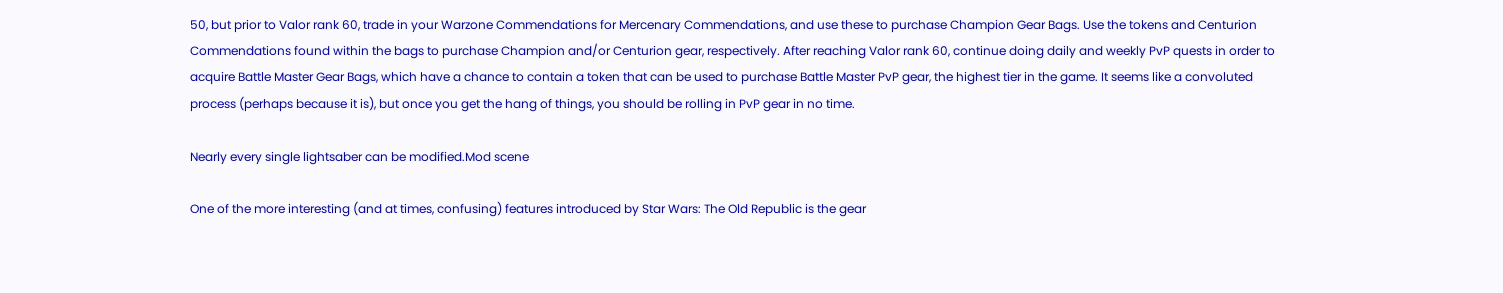50, but prior to Valor rank 60, trade in your Warzone Commendations for Mercenary Commendations, and use these to purchase Champion Gear Bags. Use the tokens and Centurion Commendations found within the bags to purchase Champion and/or Centurion gear, respectively. After reaching Valor rank 60, continue doing daily and weekly PvP quests in order to acquire Battle Master Gear Bags, which have a chance to contain a token that can be used to purchase Battle Master PvP gear, the highest tier in the game. It seems like a convoluted process (perhaps because it is), but once you get the hang of things, you should be rolling in PvP gear in no time.

Nearly every single lightsaber can be modified.Mod scene

One of the more interesting (and at times, confusing) features introduced by Star Wars: The Old Republic is the gear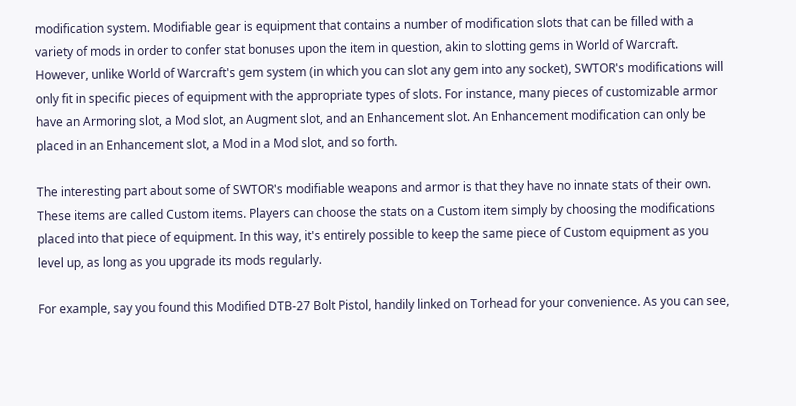modification system. Modifiable gear is equipment that contains a number of modification slots that can be filled with a variety of mods in order to confer stat bonuses upon the item in question, akin to slotting gems in World of Warcraft. However, unlike World of Warcraft's gem system (in which you can slot any gem into any socket), SWTOR's modifications will only fit in specific pieces of equipment with the appropriate types of slots. For instance, many pieces of customizable armor have an Armoring slot, a Mod slot, an Augment slot, and an Enhancement slot. An Enhancement modification can only be placed in an Enhancement slot, a Mod in a Mod slot, and so forth.

The interesting part about some of SWTOR's modifiable weapons and armor is that they have no innate stats of their own. These items are called Custom items. Players can choose the stats on a Custom item simply by choosing the modifications placed into that piece of equipment. In this way, it's entirely possible to keep the same piece of Custom equipment as you level up, as long as you upgrade its mods regularly.

For example, say you found this Modified DTB-27 Bolt Pistol, handily linked on Torhead for your convenience. As you can see,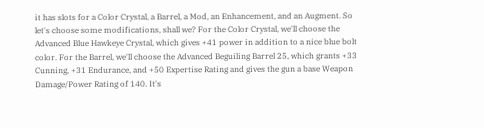it has slots for a Color Crystal, a Barrel, a Mod, an Enhancement, and an Augment. So let's choose some modifications, shall we? For the Color Crystal, we'll choose the Advanced Blue Hawkeye Crystal, which gives +41 power in addition to a nice blue bolt color. For the Barrel, we'll choose the Advanced Beguiling Barrel 25, which grants +33 Cunning, +31 Endurance, and +50 Expertise Rating and gives the gun a base Weapon Damage/Power Rating of 140. It's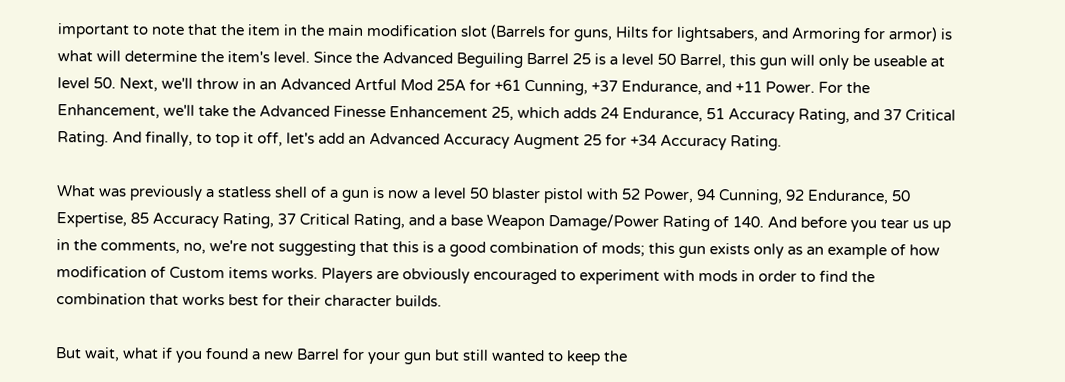important to note that the item in the main modification slot (Barrels for guns, Hilts for lightsabers, and Armoring for armor) is what will determine the item's level. Since the Advanced Beguiling Barrel 25 is a level 50 Barrel, this gun will only be useable at level 50. Next, we'll throw in an Advanced Artful Mod 25A for +61 Cunning, +37 Endurance, and +11 Power. For the Enhancement, we'll take the Advanced Finesse Enhancement 25, which adds 24 Endurance, 51 Accuracy Rating, and 37 Critical Rating. And finally, to top it off, let's add an Advanced Accuracy Augment 25 for +34 Accuracy Rating.

What was previously a statless shell of a gun is now a level 50 blaster pistol with 52 Power, 94 Cunning, 92 Endurance, 50 Expertise, 85 Accuracy Rating, 37 Critical Rating, and a base Weapon Damage/Power Rating of 140. And before you tear us up in the comments, no, we're not suggesting that this is a good combination of mods; this gun exists only as an example of how modification of Custom items works. Players are obviously encouraged to experiment with mods in order to find the combination that works best for their character builds.

But wait, what if you found a new Barrel for your gun but still wanted to keep the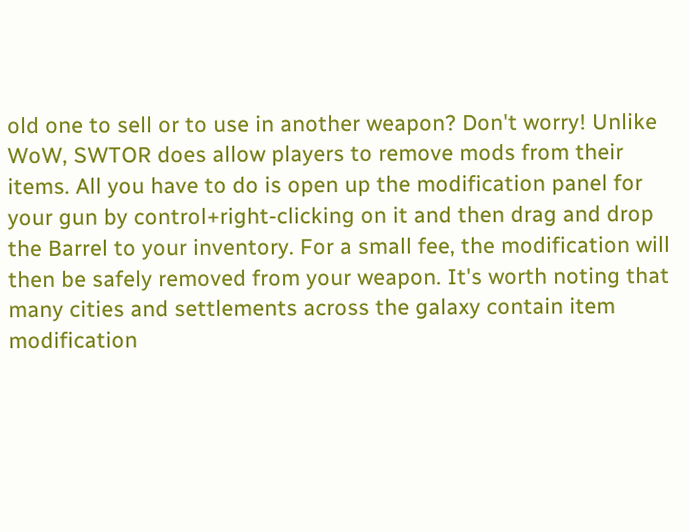old one to sell or to use in another weapon? Don't worry! Unlike WoW, SWTOR does allow players to remove mods from their items. All you have to do is open up the modification panel for your gun by control+right-clicking on it and then drag and drop the Barrel to your inventory. For a small fee, the modification will then be safely removed from your weapon. It's worth noting that many cities and settlements across the galaxy contain item modification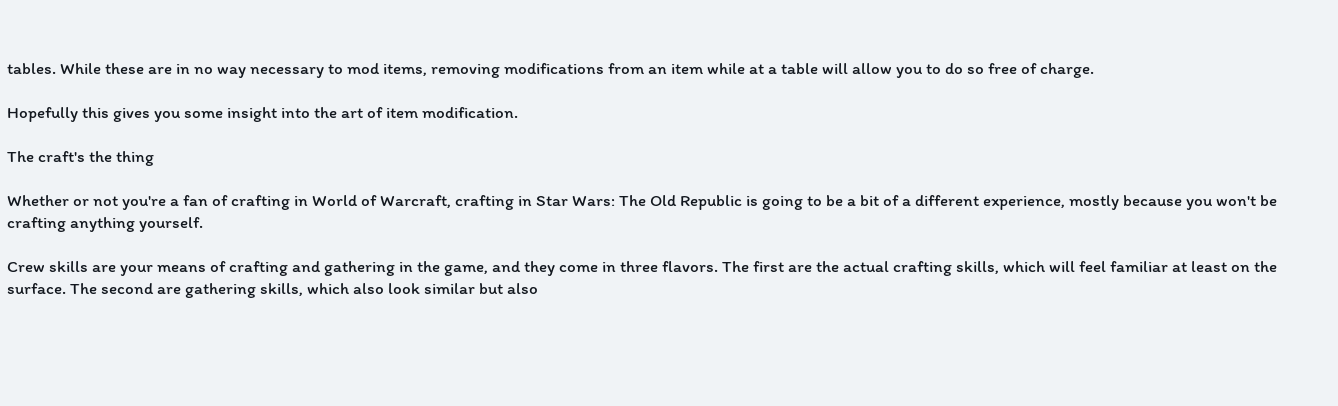tables. While these are in no way necessary to mod items, removing modifications from an item while at a table will allow you to do so free of charge.

Hopefully this gives you some insight into the art of item modification.

The craft's the thing

Whether or not you're a fan of crafting in World of Warcraft, crafting in Star Wars: The Old Republic is going to be a bit of a different experience, mostly because you won't be crafting anything yourself.

Crew skills are your means of crafting and gathering in the game, and they come in three flavors. The first are the actual crafting skills, which will feel familiar at least on the surface. The second are gathering skills, which also look similar but also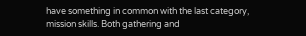have something in common with the last category, mission skills. Both gathering and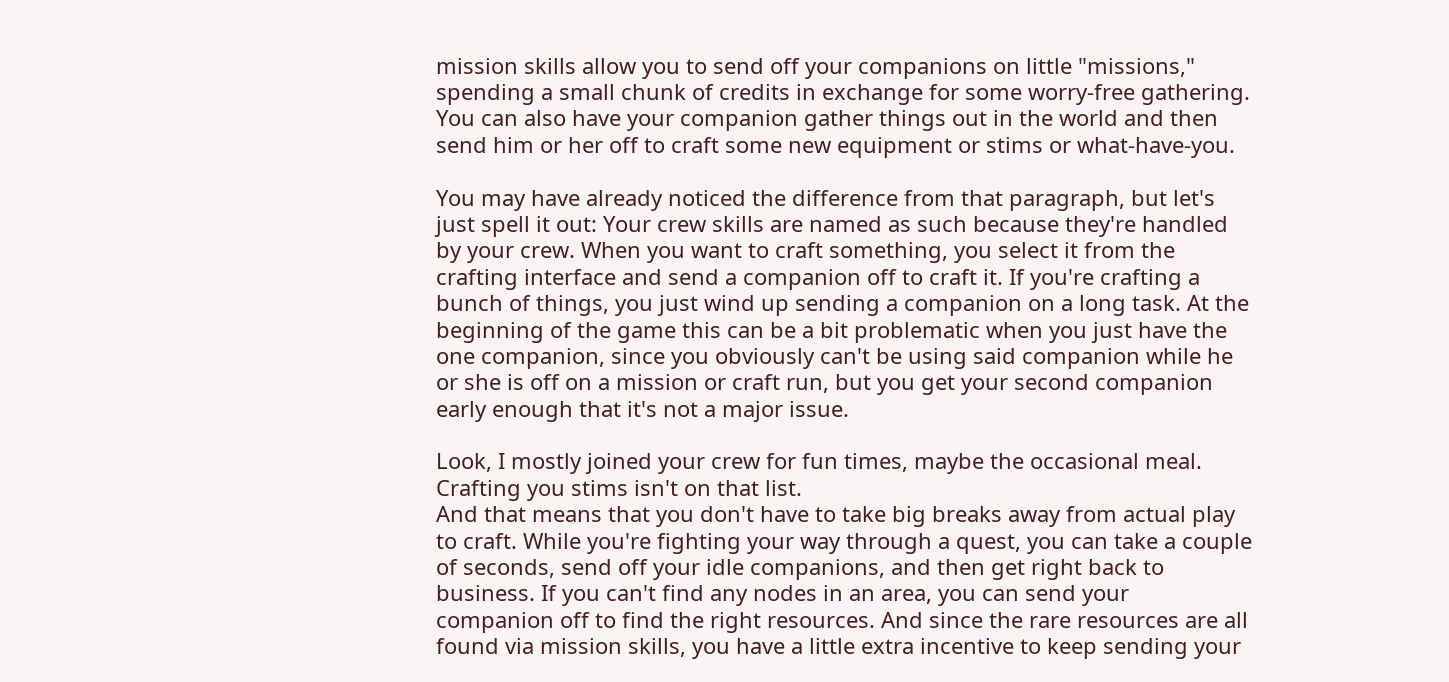mission skills allow you to send off your companions on little "missions," spending a small chunk of credits in exchange for some worry-free gathering. You can also have your companion gather things out in the world and then send him or her off to craft some new equipment or stims or what-have-you.

You may have already noticed the difference from that paragraph, but let's just spell it out: Your crew skills are named as such because they're handled by your crew. When you want to craft something, you select it from the crafting interface and send a companion off to craft it. If you're crafting a bunch of things, you just wind up sending a companion on a long task. At the beginning of the game this can be a bit problematic when you just have the one companion, since you obviously can't be using said companion while he or she is off on a mission or craft run, but you get your second companion early enough that it's not a major issue.

Look, I mostly joined your crew for fun times, maybe the occasional meal.  Crafting you stims isn't on that list.
And that means that you don't have to take big breaks away from actual play to craft. While you're fighting your way through a quest, you can take a couple of seconds, send off your idle companions, and then get right back to business. If you can't find any nodes in an area, you can send your companion off to find the right resources. And since the rare resources are all found via mission skills, you have a little extra incentive to keep sending your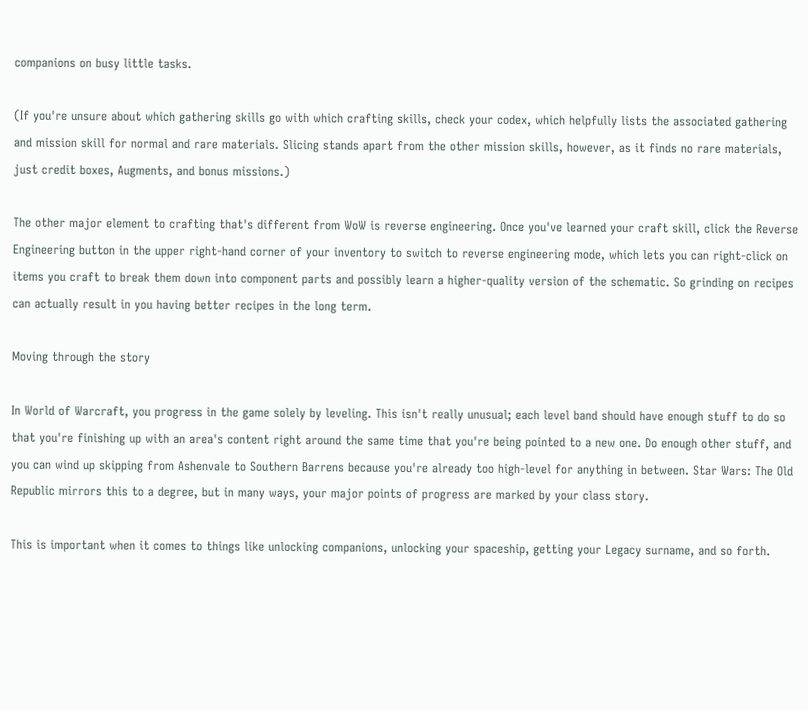companions on busy little tasks.

(If you're unsure about which gathering skills go with which crafting skills, check your codex, which helpfully lists the associated gathering and mission skill for normal and rare materials. Slicing stands apart from the other mission skills, however, as it finds no rare materials, just credit boxes, Augments, and bonus missions.)

The other major element to crafting that's different from WoW is reverse engineering. Once you've learned your craft skill, click the Reverse Engineering button in the upper right-hand corner of your inventory to switch to reverse engineering mode, which lets you can right-click on items you craft to break them down into component parts and possibly learn a higher-quality version of the schematic. So grinding on recipes can actually result in you having better recipes in the long term.

Moving through the story

In World of Warcraft, you progress in the game solely by leveling. This isn't really unusual; each level band should have enough stuff to do so that you're finishing up with an area's content right around the same time that you're being pointed to a new one. Do enough other stuff, and you can wind up skipping from Ashenvale to Southern Barrens because you're already too high-level for anything in between. Star Wars: The Old Republic mirrors this to a degree, but in many ways, your major points of progress are marked by your class story.

This is important when it comes to things like unlocking companions, unlocking your spaceship, getting your Legacy surname, and so forth.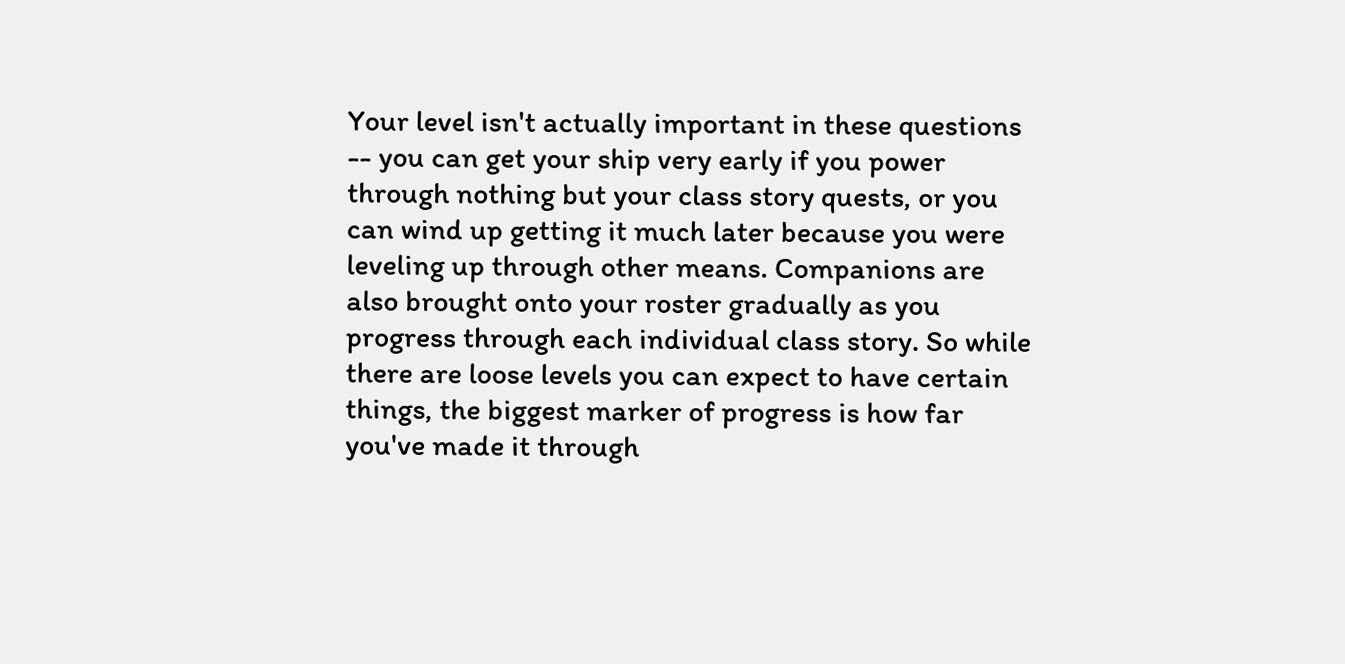Your level isn't actually important in these questions -- you can get your ship very early if you power through nothing but your class story quests, or you can wind up getting it much later because you were leveling up through other means. Companions are also brought onto your roster gradually as you progress through each individual class story. So while there are loose levels you can expect to have certain things, the biggest marker of progress is how far you've made it through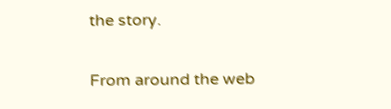the story.

From around the web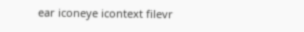ear iconeye icontext filevr